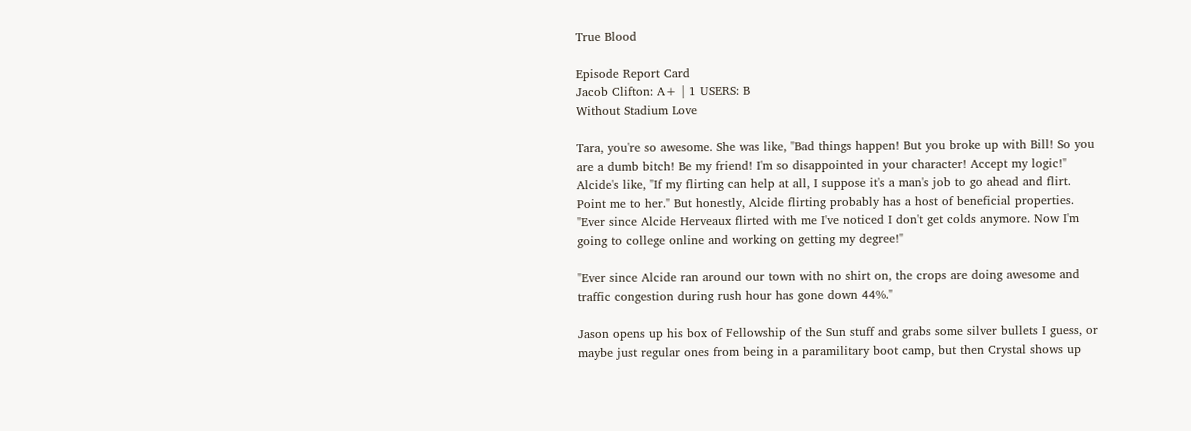True Blood

Episode Report Card
Jacob Clifton: A+ | 1 USERS: B
Without Stadium Love

Tara, you're so awesome. She was like, "Bad things happen! But you broke up with Bill! So you are a dumb bitch! Be my friend! I'm so disappointed in your character! Accept my logic!" Alcide's like, "If my flirting can help at all, I suppose it's a man's job to go ahead and flirt. Point me to her." But honestly, Alcide flirting probably has a host of beneficial properties. "Ever since Alcide Herveaux flirted with me I've noticed I don't get colds anymore. Now I'm going to college online and working on getting my degree!"

"Ever since Alcide ran around our town with no shirt on, the crops are doing awesome and traffic congestion during rush hour has gone down 44%."

Jason opens up his box of Fellowship of the Sun stuff and grabs some silver bullets I guess, or maybe just regular ones from being in a paramilitary boot camp, but then Crystal shows up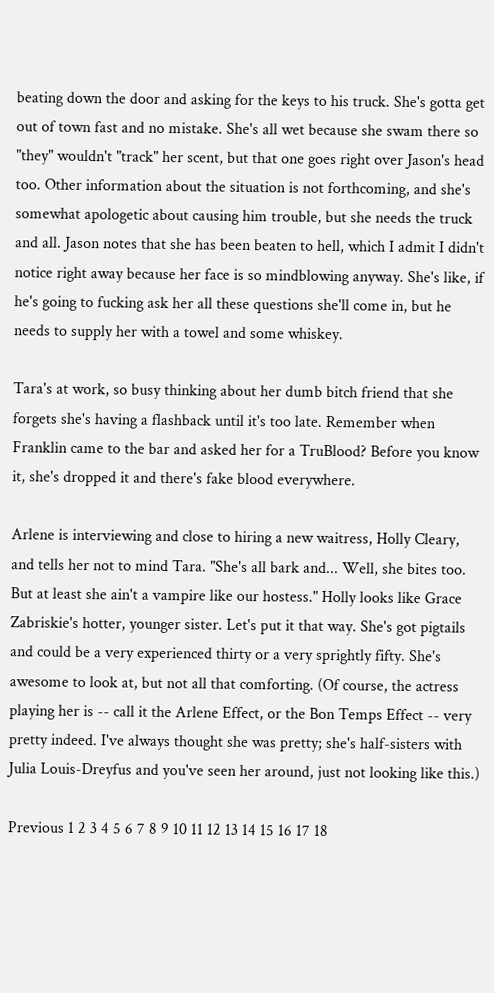beating down the door and asking for the keys to his truck. She's gotta get out of town fast and no mistake. She's all wet because she swam there so "they" wouldn't "track" her scent, but that one goes right over Jason's head too. Other information about the situation is not forthcoming, and she's somewhat apologetic about causing him trouble, but she needs the truck and all. Jason notes that she has been beaten to hell, which I admit I didn't notice right away because her face is so mindblowing anyway. She's like, if he's going to fucking ask her all these questions she'll come in, but he needs to supply her with a towel and some whiskey.

Tara's at work, so busy thinking about her dumb bitch friend that she forgets she's having a flashback until it's too late. Remember when Franklin came to the bar and asked her for a TruBlood? Before you know it, she's dropped it and there's fake blood everywhere.

Arlene is interviewing and close to hiring a new waitress, Holly Cleary, and tells her not to mind Tara. "She's all bark and... Well, she bites too. But at least she ain't a vampire like our hostess." Holly looks like Grace Zabriskie's hotter, younger sister. Let's put it that way. She's got pigtails and could be a very experienced thirty or a very sprightly fifty. She's awesome to look at, but not all that comforting. (Of course, the actress playing her is -- call it the Arlene Effect, or the Bon Temps Effect -- very pretty indeed. I've always thought she was pretty; she's half-sisters with Julia Louis-Dreyfus and you've seen her around, just not looking like this.)

Previous 1 2 3 4 5 6 7 8 9 10 11 12 13 14 15 16 17 18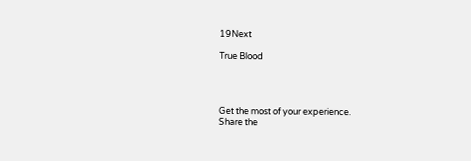19Next

True Blood




Get the most of your experience.
Share the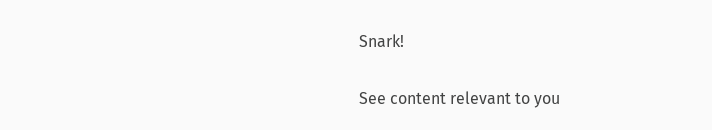Snark!

See content relevant to you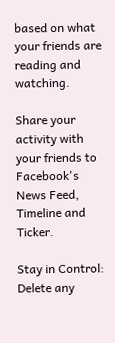based on what your friends are reading and watching.

Share your activity with your friends to Facebook's News Feed, Timeline and Ticker.

Stay in Control: Delete any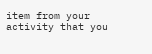item from your activity that you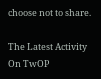choose not to share.

The Latest Activity On TwOP